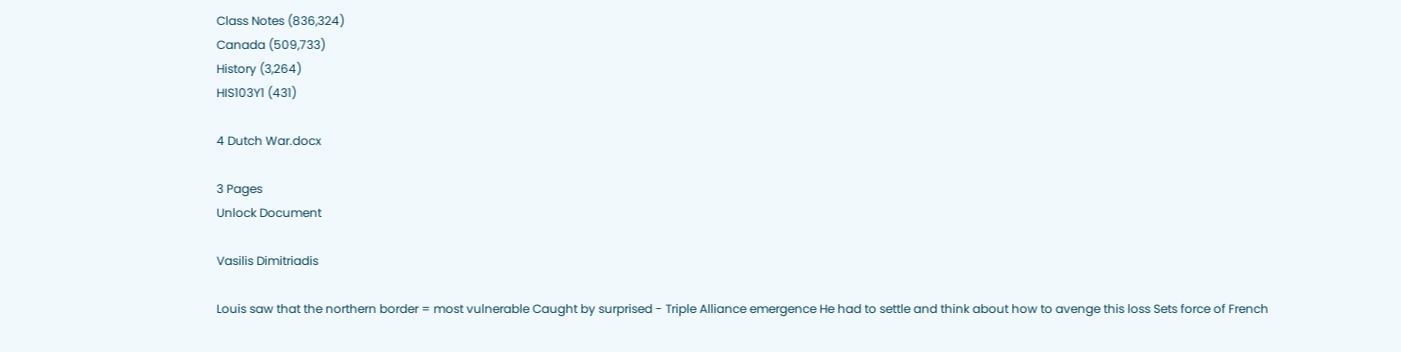Class Notes (836,324)
Canada (509,733)
History (3,264)
HIS103Y1 (431)

4 Dutch War.docx

3 Pages
Unlock Document

Vasilis Dimitriadis

Louis saw that the northern border = most vulnerable Caught by surprised - Triple Alliance emergence He had to settle and think about how to avenge this loss Sets force of French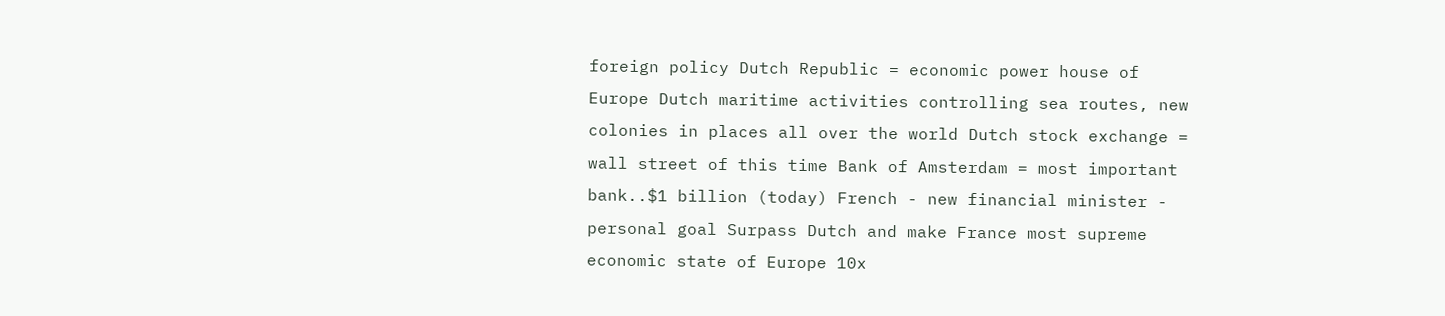foreign policy Dutch Republic = economic power house of Europe Dutch maritime activities controlling sea routes, new colonies in places all over the world Dutch stock exchange = wall street of this time Bank of Amsterdam = most important bank..$1 billion (today) French - new financial minister - personal goal Surpass Dutch and make France most supreme economic state of Europe 10x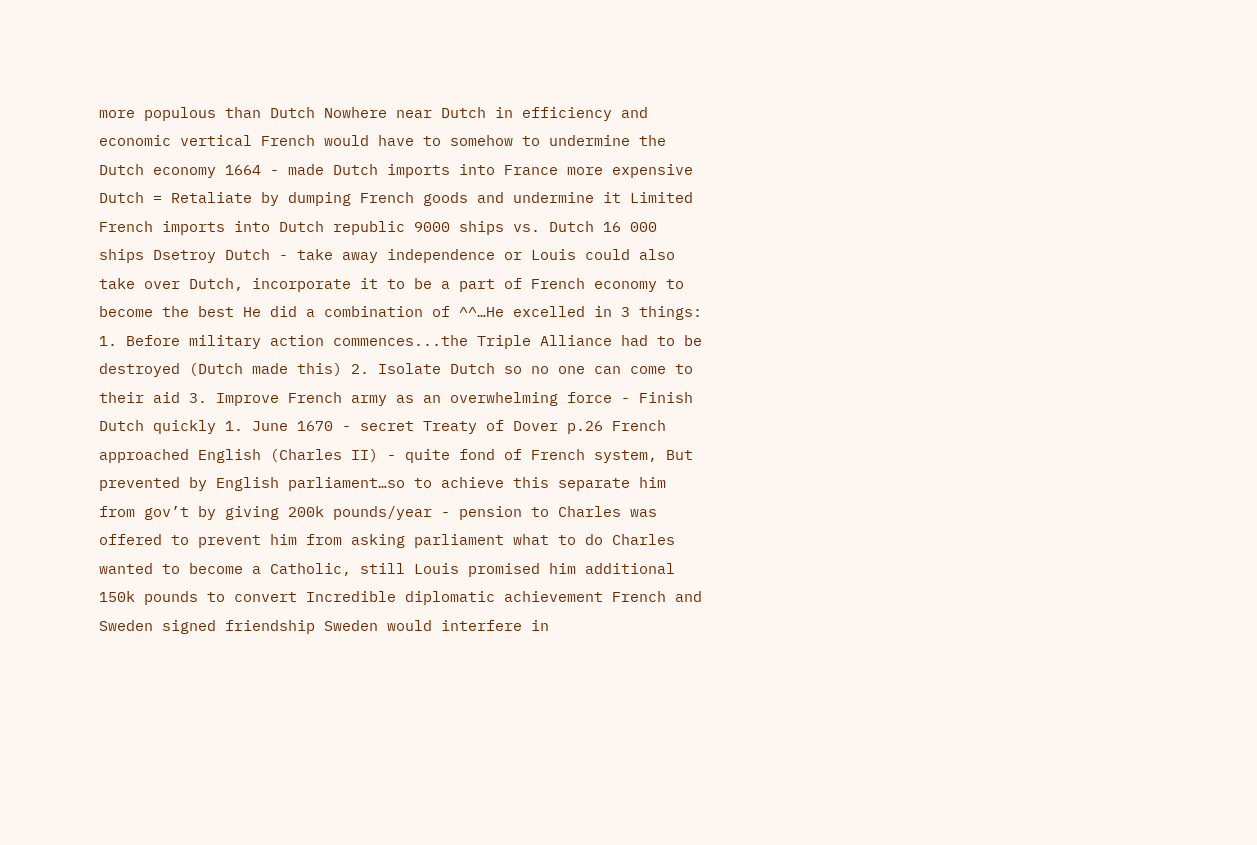more populous than Dutch Nowhere near Dutch in efficiency and economic vertical French would have to somehow to undermine the Dutch economy 1664 - made Dutch imports into France more expensive Dutch = Retaliate by dumping French goods and undermine it Limited French imports into Dutch republic 9000 ships vs. Dutch 16 000 ships Dsetroy Dutch - take away independence or Louis could also take over Dutch, incorporate it to be a part of French economy to become the best He did a combination of ^^…He excelled in 3 things: 1. Before military action commences...the Triple Alliance had to be destroyed (Dutch made this) 2. Isolate Dutch so no one can come to their aid 3. Improve French army as an overwhelming force - Finish Dutch quickly 1. June 1670 - secret Treaty of Dover p.26 French approached English (Charles II) - quite fond of French system, But prevented by English parliament…so to achieve this separate him from gov’t by giving 200k pounds/year - pension to Charles was offered to prevent him from asking parliament what to do Charles wanted to become a Catholic, still Louis promised him additional 150k pounds to convert Incredible diplomatic achievement French and Sweden signed friendship Sweden would interfere in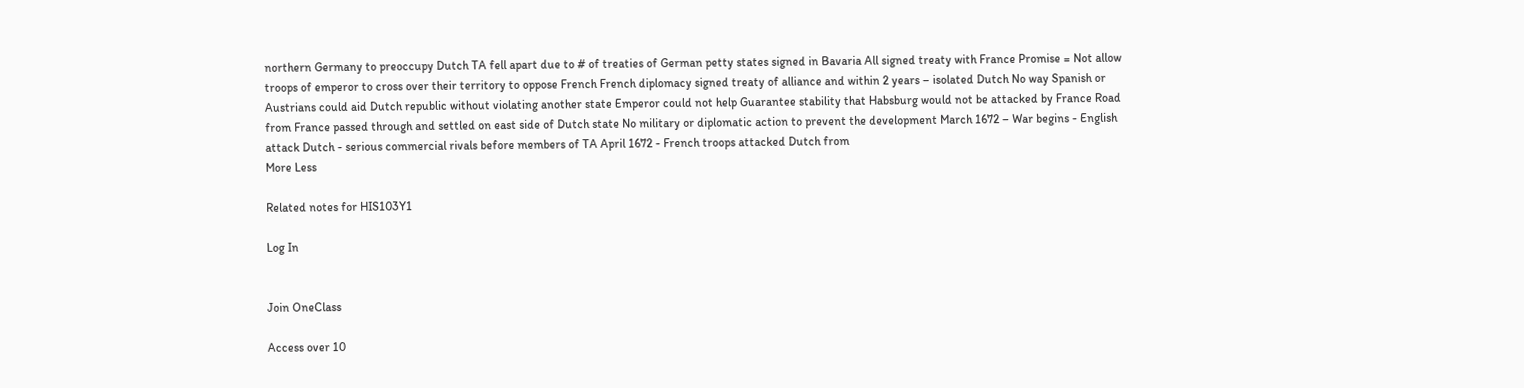northern Germany to preoccupy Dutch TA fell apart due to # of treaties of German petty states signed in Bavaria All signed treaty with France Promise = Not allow troops of emperor to cross over their territory to oppose French French diplomacy signed treaty of alliance and within 2 years – isolated Dutch No way Spanish or Austrians could aid Dutch republic without violating another state Emperor could not help Guarantee stability that Habsburg would not be attacked by France Road from France passed through and settled on east side of Dutch state No military or diplomatic action to prevent the development March 1672 – War begins - English attack Dutch - serious commercial rivals before members of TA April 1672 - French troops attacked Dutch from
More Less

Related notes for HIS103Y1

Log In


Join OneClass

Access over 10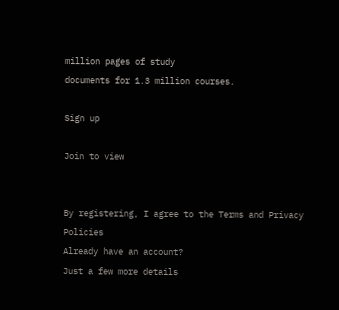million pages of study
documents for 1.3 million courses.

Sign up

Join to view


By registering, I agree to the Terms and Privacy Policies
Already have an account?
Just a few more details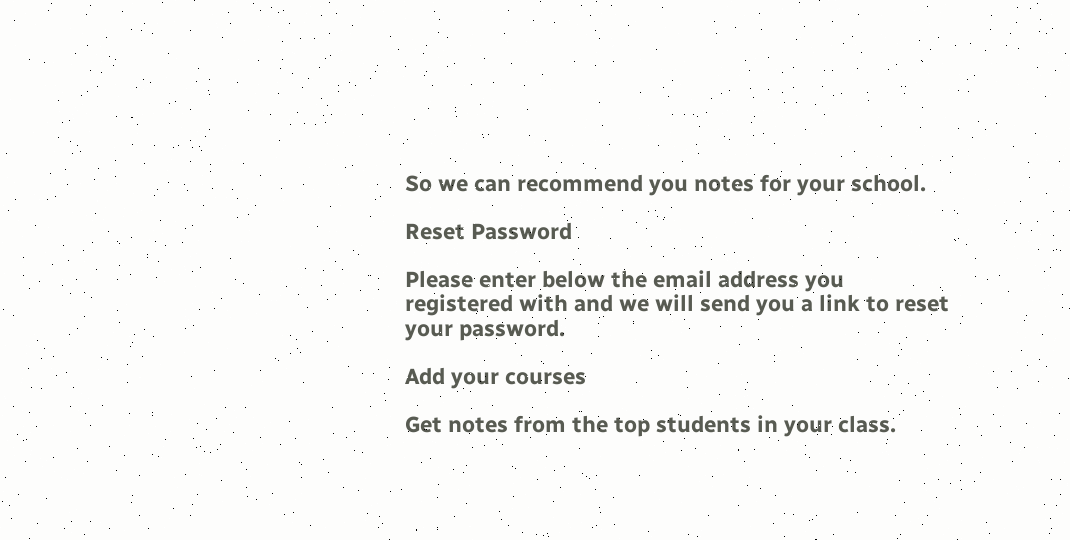So we can recommend you notes for your school.

Reset Password

Please enter below the email address you registered with and we will send you a link to reset your password.

Add your courses

Get notes from the top students in your class.